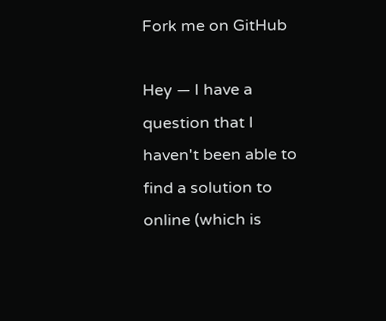Fork me on GitHub

Hey — I have a question that I haven't been able to find a solution to online (which is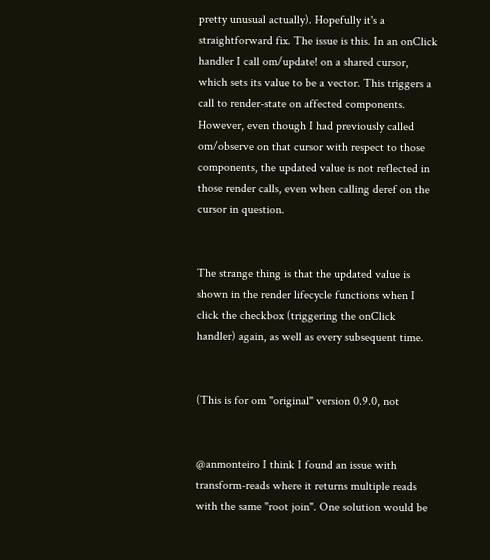pretty unusual actually). Hopefully it's a straightforward fix. The issue is this. In an onClick handler I call om/update! on a shared cursor, which sets its value to be a vector. This triggers a call to render-state on affected components. However, even though I had previously called om/observe on that cursor with respect to those components, the updated value is not reflected in those render calls, even when calling deref on the cursor in question.


The strange thing is that the updated value is shown in the render lifecycle functions when I click the checkbox (triggering the onClick handler) again, as well as every subsequent time.


(This is for om "original" version 0.9.0, not


@anmonteiro I think I found an issue with transform-reads where it returns multiple reads with the same "root join". One solution would be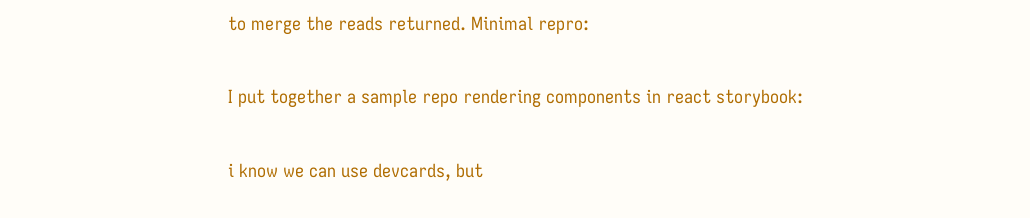to merge the reads returned. Minimal repro:


I put together a sample repo rendering components in react storybook:


i know we can use devcards, but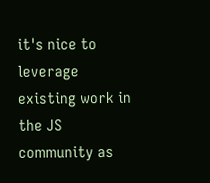it's nice to leverage existing work in the JS community as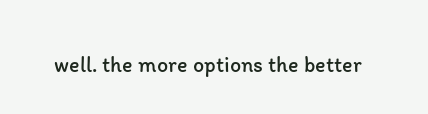well. the more options the better